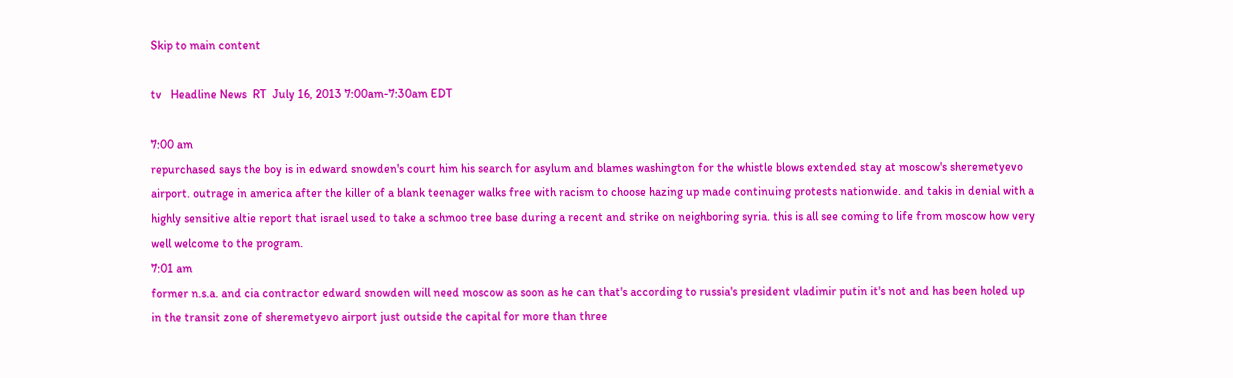Skip to main content

tv   Headline News  RT  July 16, 2013 7:00am-7:30am EDT

7:00 am
repurchased says the boy is in edward snowden's court him his search for asylum and blames washington for the whistle blows extended stay at moscow's sheremetyevo airport. outrage in america after the killer of a blank teenager walks free with racism to choose hazing up made continuing protests nationwide. and takis in denial with a highly sensitive altie report that israel used to take a schmoo tree base during a recent and strike on neighboring syria. this is all see coming to life from moscow how very well welcome to the program.
7:01 am
former n.s.a. and cia contractor edward snowden will need moscow as soon as he can that's according to russia's president vladimir putin it's not and has been holed up in the transit zone of sheremetyevo airport just outside the capital for more than three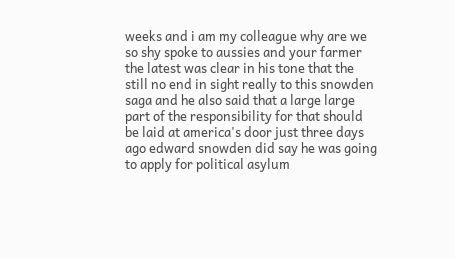weeks and i am my colleague why are we so shy spoke to aussies and your farmer the latest was clear in his tone that the still no end in sight really to this snowden saga and he also said that a large large part of the responsibility for that should be laid at america's door just three days ago edward snowden did say he was going to apply for political asylum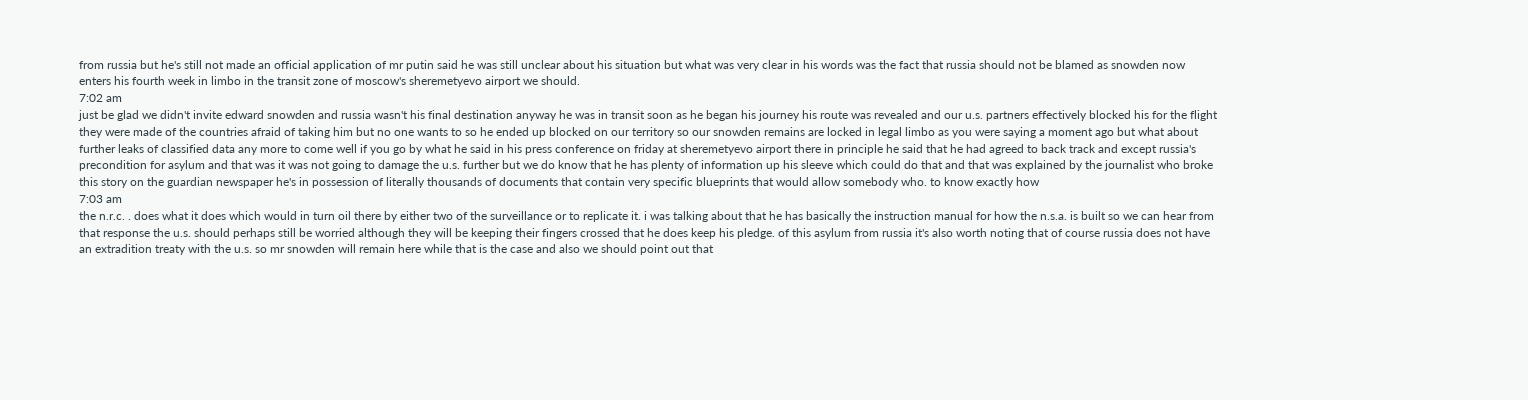from russia but he's still not made an official application of mr putin said he was still unclear about his situation but what was very clear in his words was the fact that russia should not be blamed as snowden now enters his fourth week in limbo in the transit zone of moscow's sheremetyevo airport we should.
7:02 am
just be glad we didn't invite edward snowden and russia wasn't his final destination anyway he was in transit soon as he began his journey his route was revealed and our u.s. partners effectively blocked his for the flight they were made of the countries afraid of taking him but no one wants to so he ended up blocked on our territory so our snowden remains are locked in legal limbo as you were saying a moment ago but what about further leaks of classified data any more to come well if you go by what he said in his press conference on friday at sheremetyevo airport there in principle he said that he had agreed to back track and except russia's precondition for asylum and that was it was not going to damage the u.s. further but we do know that he has plenty of information up his sleeve which could do that and that was explained by the journalist who broke this story on the guardian newspaper he's in possession of literally thousands of documents that contain very specific blueprints that would allow somebody who. to know exactly how
7:03 am
the n.r.c. . does what it does which would in turn oil there by either two of the surveillance or to replicate it. i was talking about that he has basically the instruction manual for how the n.s.a. is built so we can hear from that response the u.s. should perhaps still be worried although they will be keeping their fingers crossed that he does keep his pledge. of this asylum from russia it's also worth noting that of course russia does not have an extradition treaty with the u.s. so mr snowden will remain here while that is the case and also we should point out that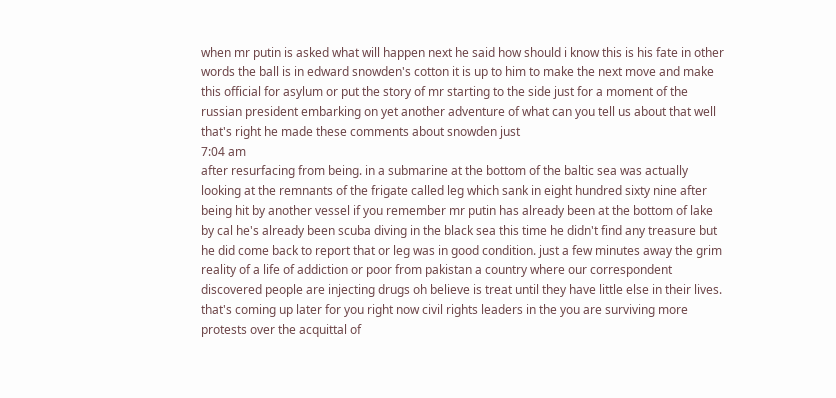when mr putin is asked what will happen next he said how should i know this is his fate in other words the ball is in edward snowden's cotton it is up to him to make the next move and make this official for asylum or put the story of mr starting to the side just for a moment of the russian president embarking on yet another adventure of what can you tell us about that well that's right he made these comments about snowden just
7:04 am
after resurfacing from being. in a submarine at the bottom of the baltic sea was actually looking at the remnants of the frigate called leg which sank in eight hundred sixty nine after being hit by another vessel if you remember mr putin has already been at the bottom of lake by cal he's already been scuba diving in the black sea this time he didn't find any treasure but he did come back to report that or leg was in good condition. just a few minutes away the grim reality of a life of addiction or poor from pakistan a country where our correspondent discovered people are injecting drugs oh believe is treat until they have little else in their lives. that's coming up later for you right now civil rights leaders in the you are surviving more protests over the acquittal of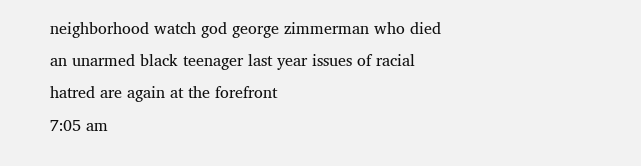neighborhood watch god george zimmerman who died an unarmed black teenager last year issues of racial hatred are again at the forefront
7:05 am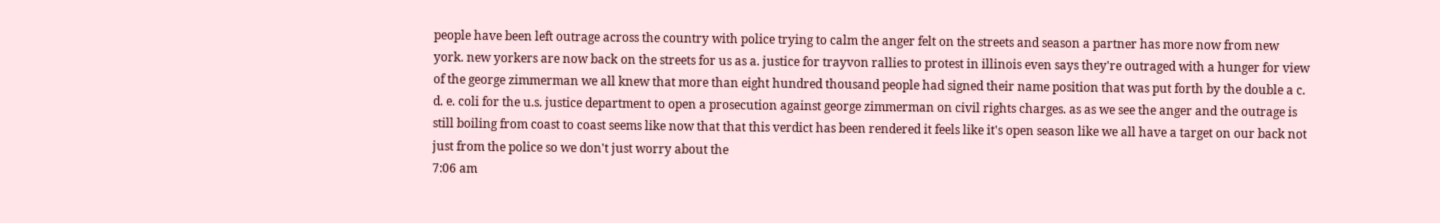people have been left outrage across the country with police trying to calm the anger felt on the streets and season a partner has more now from new york. new yorkers are now back on the streets for us as a. justice for trayvon rallies to protest in illinois even says they're outraged with a hunger for view of the george zimmerman we all knew that more than eight hundred thousand people had signed their name position that was put forth by the double a c. d. e. coli for the u.s. justice department to open a prosecution against george zimmerman on civil rights charges. as as we see the anger and the outrage is still boiling from coast to coast seems like now that that this verdict has been rendered it feels like it's open season like we all have a target on our back not just from the police so we don't just worry about the
7:06 am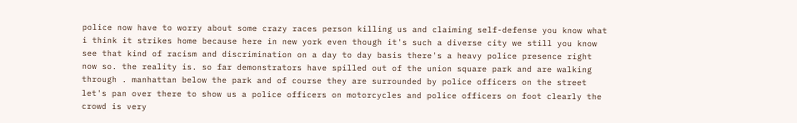police now have to worry about some crazy races person killing us and claiming self-defense you know what i think it strikes home because here in new york even though it's such a diverse city we still you know see that kind of racism and discrimination on a day to day basis there's a heavy police presence right now so. the reality is. so far demonstrators have spilled out of the union square park and are walking through . manhattan below the park and of course they are surrounded by police officers on the street let's pan over there to show us a police officers on motorcycles and police officers on foot clearly the crowd is very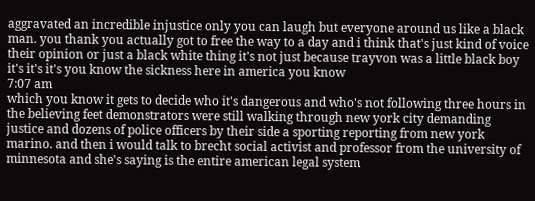aggravated an incredible injustice only you can laugh but everyone around us like a black man. you thank you actually got to free the way to a day and i think that's just kind of voice their opinion or just a black white thing it's not just because trayvon was a little black boy it's it's it's you know the sickness here in america you know
7:07 am
which you know it gets to decide who it's dangerous and who's not following three hours in the believing feet demonstrators were still walking through new york city demanding justice and dozens of police officers by their side a sporting reporting from new york marino. and then i would talk to brecht social activist and professor from the university of minnesota and she's saying is the entire american legal system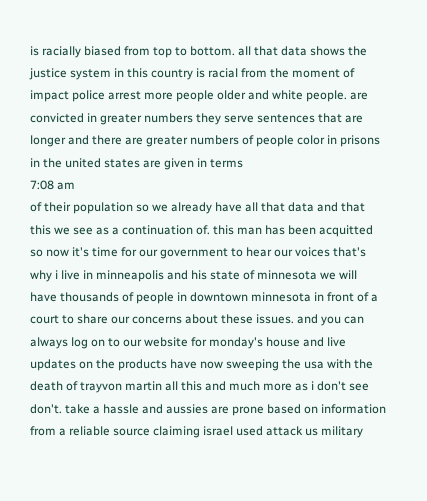is racially biased from top to bottom. all that data shows the justice system in this country is racial from the moment of impact police arrest more people older and white people. are convicted in greater numbers they serve sentences that are longer and there are greater numbers of people color in prisons in the united states are given in terms
7:08 am
of their population so we already have all that data and that this we see as a continuation of. this man has been acquitted so now it's time for our government to hear our voices that's why i live in minneapolis and his state of minnesota we will have thousands of people in downtown minnesota in front of a court to share our concerns about these issues. and you can always log on to our website for monday's house and live updates on the products have now sweeping the usa with the death of trayvon martin all this and much more as i don't see don't. take a hassle and aussies are prone based on information from a reliable source claiming israel used attack us military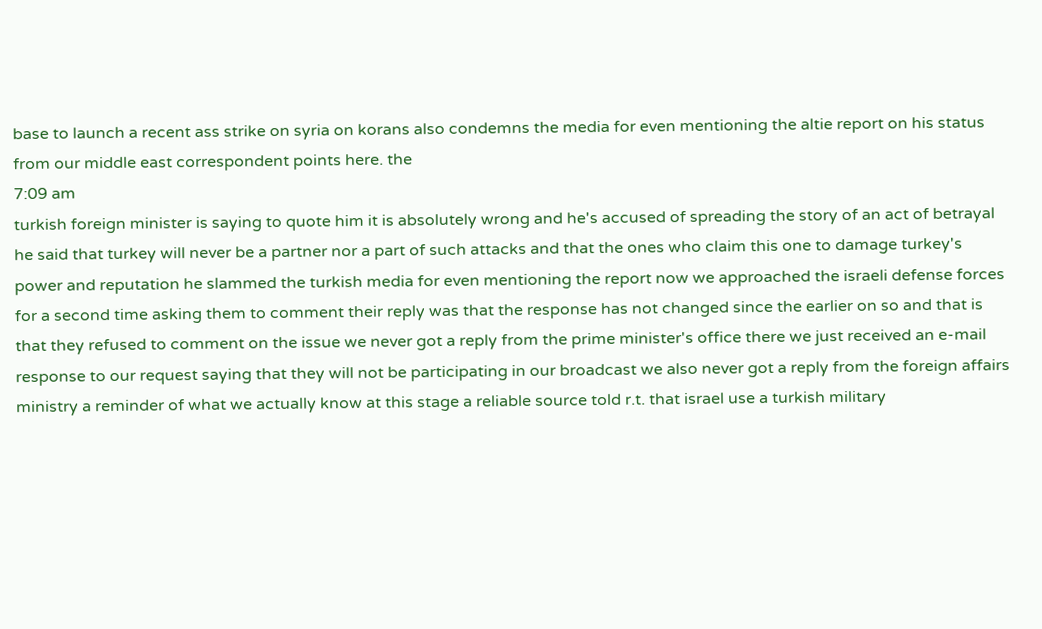base to launch a recent ass strike on syria on korans also condemns the media for even mentioning the altie report on his status from our middle east correspondent points here. the
7:09 am
turkish foreign minister is saying to quote him it is absolutely wrong and he's accused of spreading the story of an act of betrayal he said that turkey will never be a partner nor a part of such attacks and that the ones who claim this one to damage turkey's power and reputation he slammed the turkish media for even mentioning the report now we approached the israeli defense forces for a second time asking them to comment their reply was that the response has not changed since the earlier on so and that is that they refused to comment on the issue we never got a reply from the prime minister's office there we just received an e-mail response to our request saying that they will not be participating in our broadcast we also never got a reply from the foreign affairs ministry a reminder of what we actually know at this stage a reliable source told r.t. that israel use a turkish military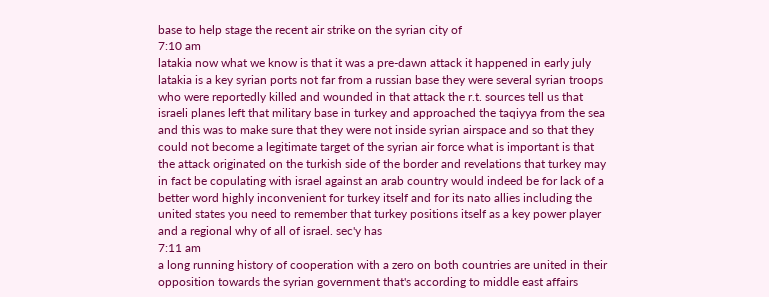base to help stage the recent air strike on the syrian city of
7:10 am
latakia now what we know is that it was a pre-dawn attack it happened in early july latakia is a key syrian ports not far from a russian base they were several syrian troops who were reportedly killed and wounded in that attack the r.t. sources tell us that israeli planes left that military base in turkey and approached the taqiyya from the sea and this was to make sure that they were not inside syrian airspace and so that they could not become a legitimate target of the syrian air force what is important is that the attack originated on the turkish side of the border and revelations that turkey may in fact be copulating with israel against an arab country would indeed be for lack of a better word highly inconvenient for turkey itself and for its nato allies including the united states you need to remember that turkey positions itself as a key power player and a regional why of all of israel. sec'y has
7:11 am
a long running history of cooperation with a zero on both countries are united in their opposition towards the syrian government that's according to middle east affairs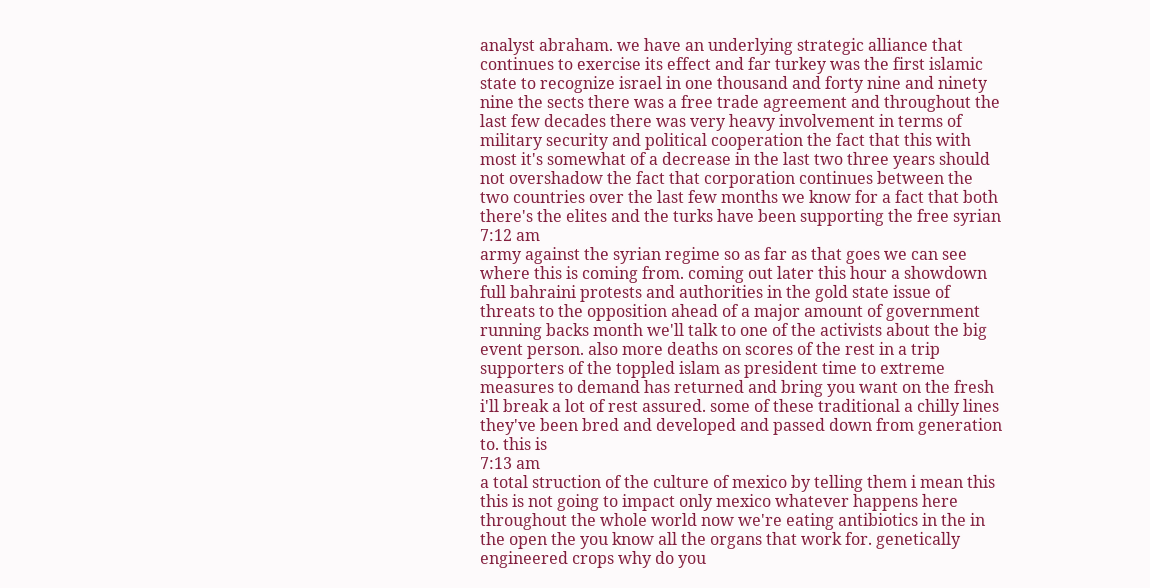analyst abraham. we have an underlying strategic alliance that continues to exercise its effect and far turkey was the first islamic state to recognize israel in one thousand and forty nine and ninety nine the sects there was a free trade agreement and throughout the last few decades there was very heavy involvement in terms of military security and political cooperation the fact that this with most it's somewhat of a decrease in the last two three years should not overshadow the fact that corporation continues between the two countries over the last few months we know for a fact that both there's the elites and the turks have been supporting the free syrian
7:12 am
army against the syrian regime so as far as that goes we can see where this is coming from. coming out later this hour a showdown full bahraini protests and authorities in the gold state issue of threats to the opposition ahead of a major amount of government running backs month we'll talk to one of the activists about the big event person. also more deaths on scores of the rest in a trip supporters of the toppled islam as president time to extreme measures to demand has returned and bring you want on the fresh i'll break a lot of rest assured. some of these traditional a chilly lines they've been bred and developed and passed down from generation to. this is
7:13 am
a total struction of the culture of mexico by telling them i mean this this is not going to impact only mexico whatever happens here throughout the whole world now we're eating antibiotics in the in the open the you know all the organs that work for. genetically engineered crops why do you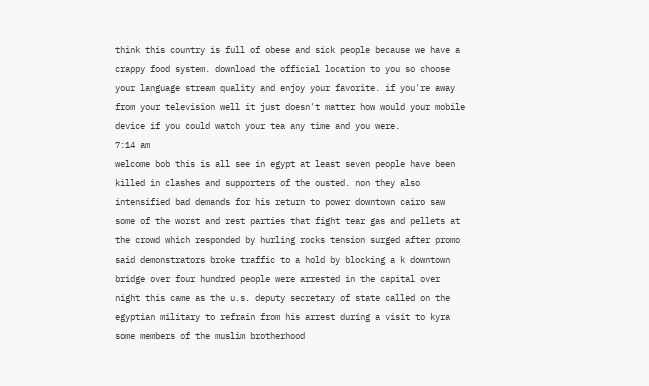think this country is full of obese and sick people because we have a crappy food system. download the official location to you so choose your language stream quality and enjoy your favorite. if you're away from your television well it just doesn't matter how would your mobile device if you could watch your tea any time and you were.
7:14 am
welcome bob this is all see in egypt at least seven people have been killed in clashes and supporters of the ousted. non they also intensified bad demands for his return to power downtown cairo saw some of the worst and rest parties that fight tear gas and pellets at the crowd which responded by hurling rocks tension surged after promo said demonstrators broke traffic to a hold by blocking a k downtown bridge over four hundred people were arrested in the capital over night this came as the u.s. deputy secretary of state called on the egyptian military to refrain from his arrest during a visit to kyra some members of the muslim brotherhood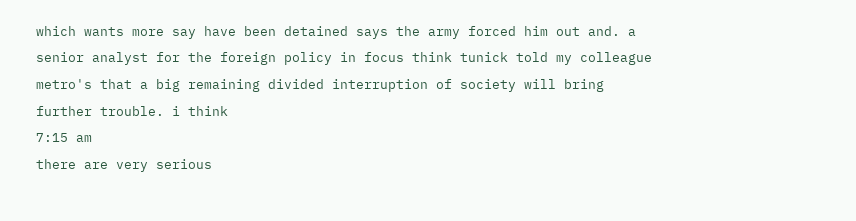which wants more say have been detained says the army forced him out and. a senior analyst for the foreign policy in focus think tunick told my colleague metro's that a big remaining divided interruption of society will bring further trouble. i think
7:15 am
there are very serious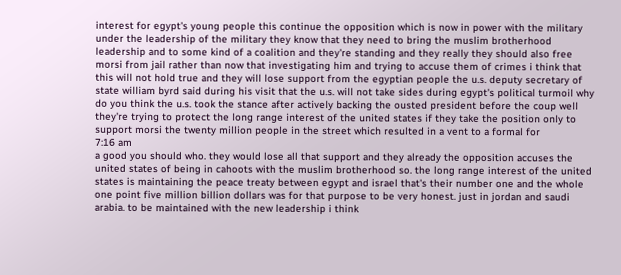interest for egypt's young people this continue the opposition which is now in power with the military under the leadership of the military they know that they need to bring the muslim brotherhood leadership and to some kind of a coalition and they're standing and they really they should also free morsi from jail rather than now that investigating him and trying to accuse them of crimes i think that this will not hold true and they will lose support from the egyptian people the u.s. deputy secretary of state william byrd said during his visit that the u.s. will not take sides during egypt's political turmoil why do you think the u.s. took the stance after actively backing the ousted president before the coup well they're trying to protect the long range interest of the united states if they take the position only to support morsi the twenty million people in the street which resulted in a vent to a formal for
7:16 am
a good you should who. they would lose all that support and they already the opposition accuses the united states of being in cahoots with the muslim brotherhood so. the long range interest of the united states is maintaining the peace treaty between egypt and israel that's their number one and the whole one point five million billion dollars was for that purpose to be very honest. just in jordan and saudi arabia. to be maintained with the new leadership i think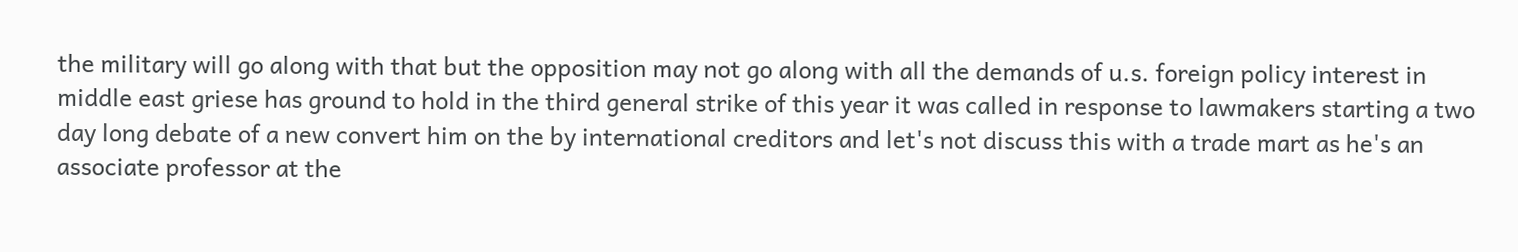the military will go along with that but the opposition may not go along with all the demands of u.s. foreign policy interest in middle east griese has ground to hold in the third general strike of this year it was called in response to lawmakers starting a two day long debate of a new convert him on the by international creditors and let's not discuss this with a trade mart as he's an associate professor at the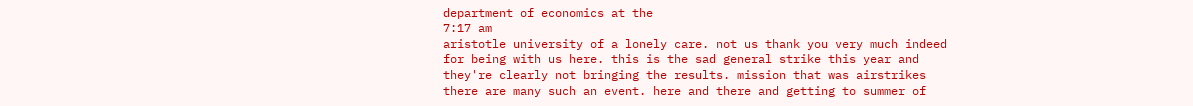department of economics at the
7:17 am
aristotle university of a lonely care. not us thank you very much indeed for being with us here. this is the sad general strike this year and they're clearly not bringing the results. mission that was airstrikes there are many such an event. here and there and getting to summer of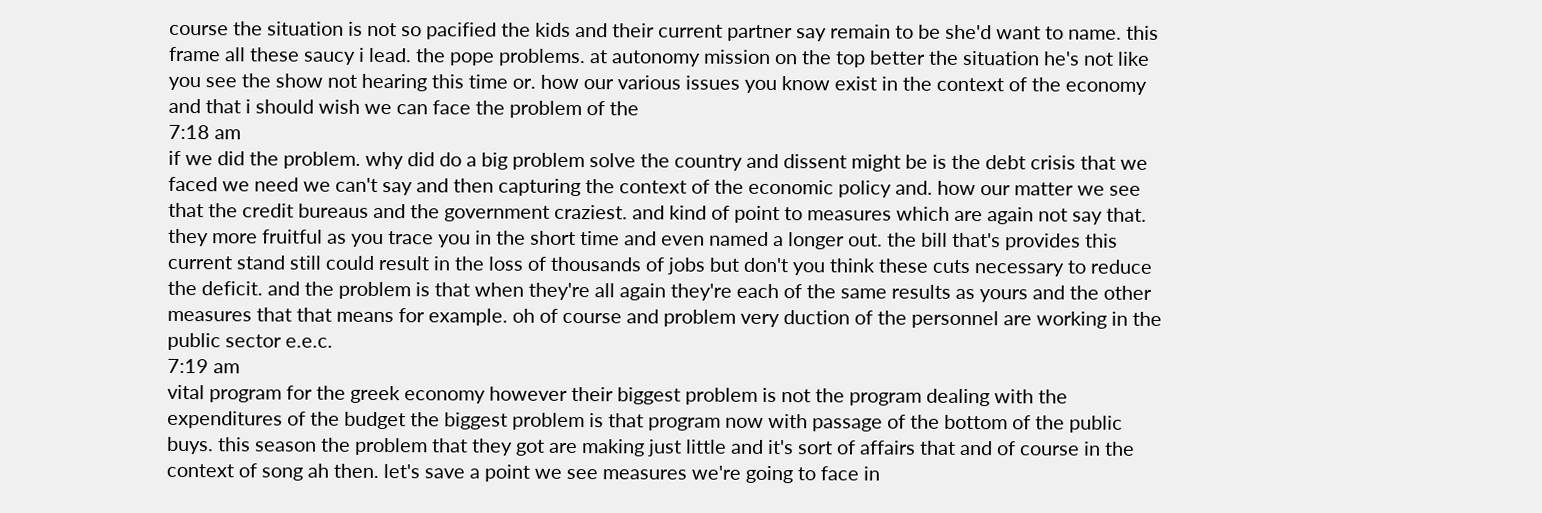course the situation is not so pacified the kids and their current partner say remain to be she'd want to name. this frame all these saucy i lead. the pope problems. at autonomy mission on the top better the situation he's not like you see the show not hearing this time or. how our various issues you know exist in the context of the economy and that i should wish we can face the problem of the
7:18 am
if we did the problem. why did do a big problem solve the country and dissent might be is the debt crisis that we faced we need we can't say and then capturing the context of the economic policy and. how our matter we see that the credit bureaus and the government craziest. and kind of point to measures which are again not say that. they more fruitful as you trace you in the short time and even named a longer out. the bill that's provides this current stand still could result in the loss of thousands of jobs but don't you think these cuts necessary to reduce the deficit. and the problem is that when they're all again they're each of the same results as yours and the other measures that that means for example. oh of course and problem very duction of the personnel are working in the public sector e.e.c.
7:19 am
vital program for the greek economy however their biggest problem is not the program dealing with the expenditures of the budget the biggest problem is that program now with passage of the bottom of the public buys. this season the problem that they got are making just little and it's sort of affairs that and of course in the context of song ah then. let's save a point we see measures we're going to face in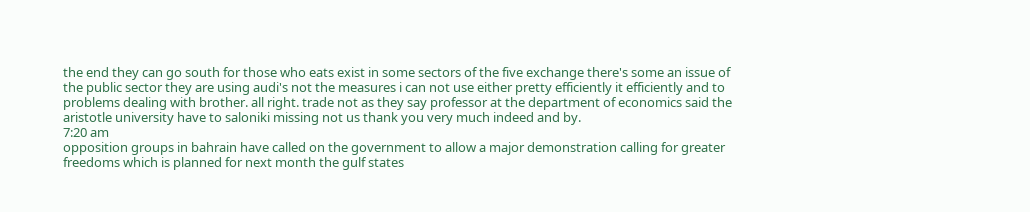the end they can go south for those who eats exist in some sectors of the five exchange there's some an issue of the public sector they are using audi's not the measures i can not use either pretty efficiently it efficiently and to problems dealing with brother. all right. trade not as they say professor at the department of economics said the aristotle university have to saloniki missing not us thank you very much indeed and by.
7:20 am
opposition groups in bahrain have called on the government to allow a major demonstration calling for greater freedoms which is planned for next month the gulf states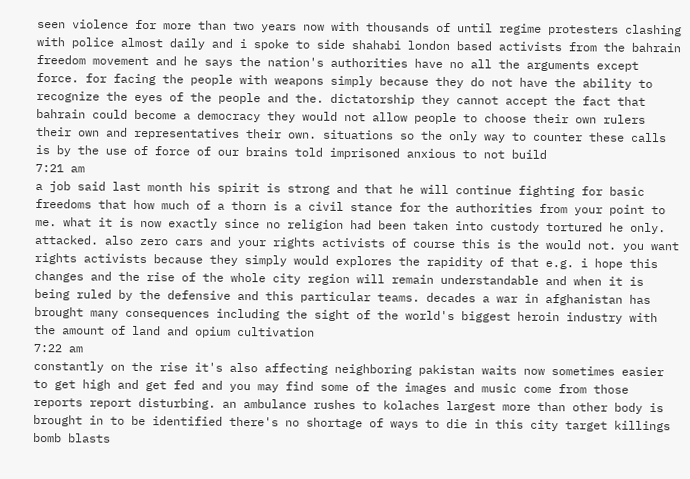seen violence for more than two years now with thousands of until regime protesters clashing with police almost daily and i spoke to side shahabi london based activists from the bahrain freedom movement and he says the nation's authorities have no all the arguments except force. for facing the people with weapons simply because they do not have the ability to recognize the eyes of the people and the. dictatorship they cannot accept the fact that bahrain could become a democracy they would not allow people to choose their own rulers their own and representatives their own. situations so the only way to counter these calls is by the use of force of our brains told imprisoned anxious to not build
7:21 am
a job said last month his spirit is strong and that he will continue fighting for basic freedoms that how much of a thorn is a civil stance for the authorities from your point to me. what it is now exactly since no religion had been taken into custody tortured he only. attacked. also zero cars and your rights activists of course this is the would not. you want rights activists because they simply would explores the rapidity of that e.g. i hope this changes and the rise of the whole city region will remain understandable and when it is being ruled by the defensive and this particular teams. decades a war in afghanistan has brought many consequences including the sight of the world's biggest heroin industry with the amount of land and opium cultivation
7:22 am
constantly on the rise it's also affecting neighboring pakistan waits now sometimes easier to get high and get fed and you may find some of the images and music come from those reports report disturbing. an ambulance rushes to kolaches largest more than other body is brought in to be identified there's no shortage of ways to die in this city target killings bomb blasts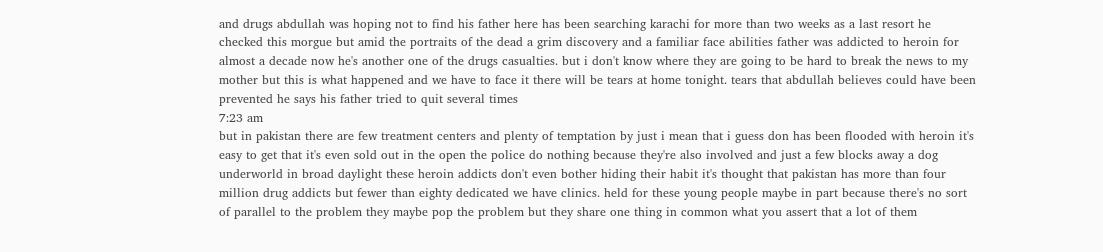and drugs abdullah was hoping not to find his father here has been searching karachi for more than two weeks as a last resort he checked this morgue but amid the portraits of the dead a grim discovery and a familiar face abilities father was addicted to heroin for almost a decade now he's another one of the drugs casualties. but i don't know where they are going to be hard to break the news to my mother but this is what happened and we have to face it there will be tears at home tonight. tears that abdullah believes could have been prevented he says his father tried to quit several times
7:23 am
but in pakistan there are few treatment centers and plenty of temptation by just i mean that i guess don has been flooded with heroin it's easy to get that it's even sold out in the open the police do nothing because they're also involved and just a few blocks away a dog underworld in broad daylight these heroin addicts don't even bother hiding their habit it's thought that pakistan has more than four million drug addicts but fewer than eighty dedicated we have clinics. held for these young people maybe in part because there's no sort of parallel to the problem they maybe pop the problem but they share one thing in common what you assert that a lot of them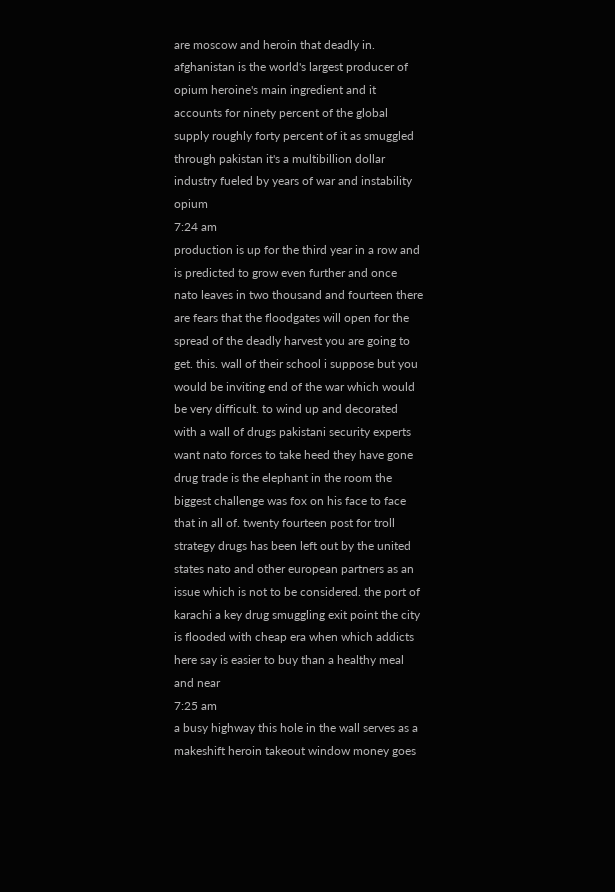are moscow and heroin that deadly in. afghanistan is the world's largest producer of opium heroine's main ingredient and it accounts for ninety percent of the global supply roughly forty percent of it as smuggled through pakistan it's a multibillion dollar industry fueled by years of war and instability opium
7:24 am
production is up for the third year in a row and is predicted to grow even further and once nato leaves in two thousand and fourteen there are fears that the floodgates will open for the spread of the deadly harvest you are going to get. this. wall of their school i suppose but you would be inviting end of the war which would be very difficult. to wind up and decorated with a wall of drugs pakistani security experts want nato forces to take heed they have gone drug trade is the elephant in the room the biggest challenge was fox on his face to face that in all of. twenty fourteen post for troll strategy drugs has been left out by the united states nato and other european partners as an issue which is not to be considered. the port of karachi a key drug smuggling exit point the city is flooded with cheap era when which addicts here say is easier to buy than a healthy meal and near
7:25 am
a busy highway this hole in the wall serves as a makeshift heroin takeout window money goes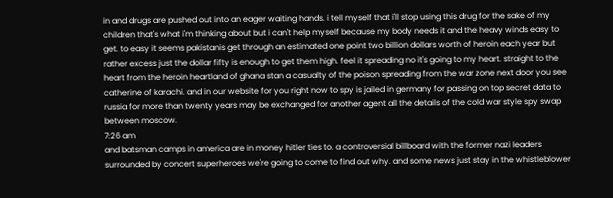in and drugs are pushed out into an eager waiting hands. i tell myself that i'll stop using this drug for the sake of my children that's what i'm thinking about but i can't help myself because my body needs it and the heavy winds easy to get. to easy it seems pakistanis get through an estimated one point two billion dollars worth of heroin each year but rather excess just the dollar fifty is enough to get them high. feel it spreading no it's going to my heart. straight to the heart from the heroin heartland of ghana stan a casualty of the poison spreading from the war zone next door you see catherine of karachi. and in our website for you right now to spy is jailed in germany for passing on top secret data to russia for more than twenty years may be exchanged for another agent all the details of the cold war style spy swap between moscow.
7:26 am
and batsman camps in america are in money hitler ties to. a controversial billboard with the former nazi leaders surrounded by concert superheroes we're going to come to find out why. and some news just stay in the whistleblower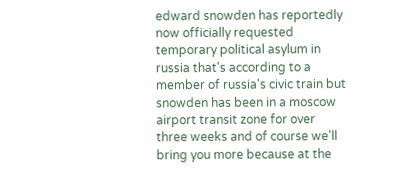edward snowden has reportedly now officially requested temporary political asylum in russia that's according to a member of russia's civic train but snowden has been in a moscow airport transit zone for over three weeks and of course we'll bring you more because at the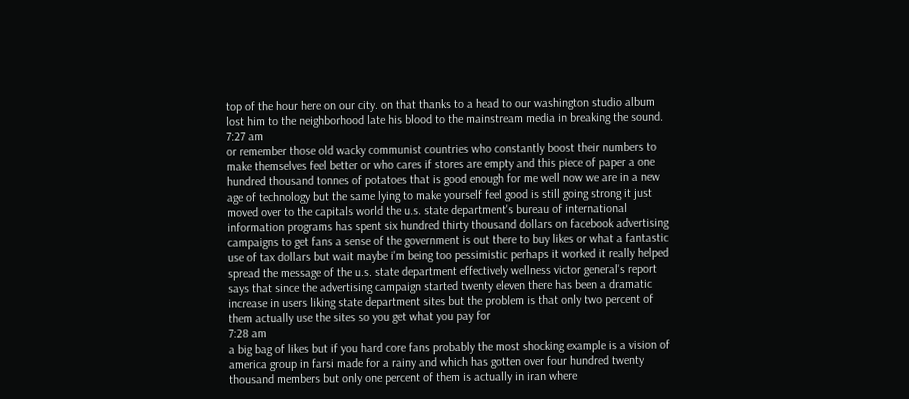top of the hour here on our city. on that thanks to a head to our washington studio album lost him to the neighborhood late his blood to the mainstream media in breaking the sound.
7:27 am
or remember those old wacky communist countries who constantly boost their numbers to make themselves feel better or who cares if stores are empty and this piece of paper a one hundred thousand tonnes of potatoes that is good enough for me well now we are in a new age of technology but the same lying to make yourself feel good is still going strong it just moved over to the capitals world the u.s. state department's bureau of international information programs has spent six hundred thirty thousand dollars on facebook advertising campaigns to get fans a sense of the government is out there to buy likes or what a fantastic use of tax dollars but wait maybe i'm being too pessimistic perhaps it worked it really helped spread the message of the u.s. state department effectively wellness victor general's report says that since the advertising campaign started twenty eleven there has been a dramatic increase in users liking state department sites but the problem is that only two percent of them actually use the sites so you get what you pay for
7:28 am
a big bag of likes but if you hard core fans probably the most shocking example is a vision of america group in farsi made for a rainy and which has gotten over four hundred twenty thousand members but only one percent of them is actually in iran where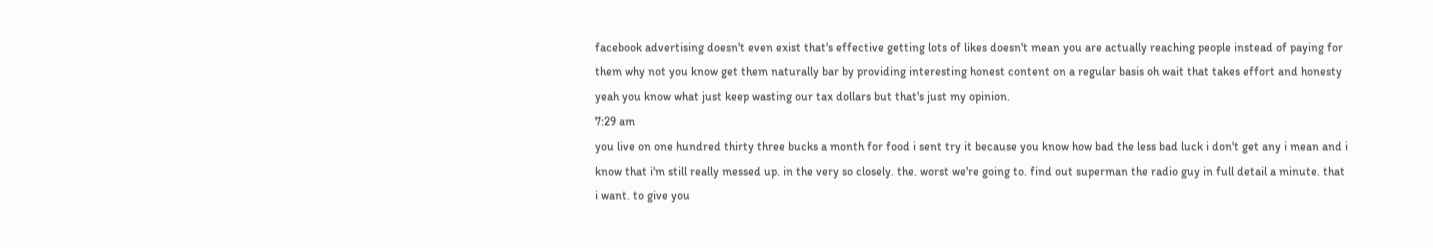facebook advertising doesn't even exist that's effective getting lots of likes doesn't mean you are actually reaching people instead of paying for them why not you know get them naturally bar by providing interesting honest content on a regular basis oh wait that takes effort and honesty yeah you know what just keep wasting our tax dollars but that's just my opinion.
7:29 am
you live on one hundred thirty three bucks a month for food i sent try it because you know how bad the less bad luck i don't get any i mean and i know that i'm still really messed up. in the very so closely. the. worst we're going to. find out superman the radio guy in full detail a minute. that i want. to give you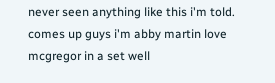never seen anything like this i'm told. comes up guys i'm abby martin love mcgregor in a set well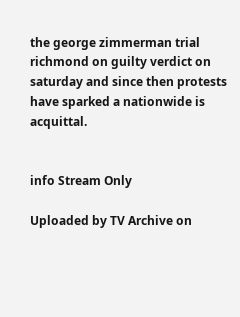the george zimmerman trial richmond on guilty verdict on saturday and since then protests have sparked a nationwide is acquittal.


info Stream Only

Uploaded by TV Archive on